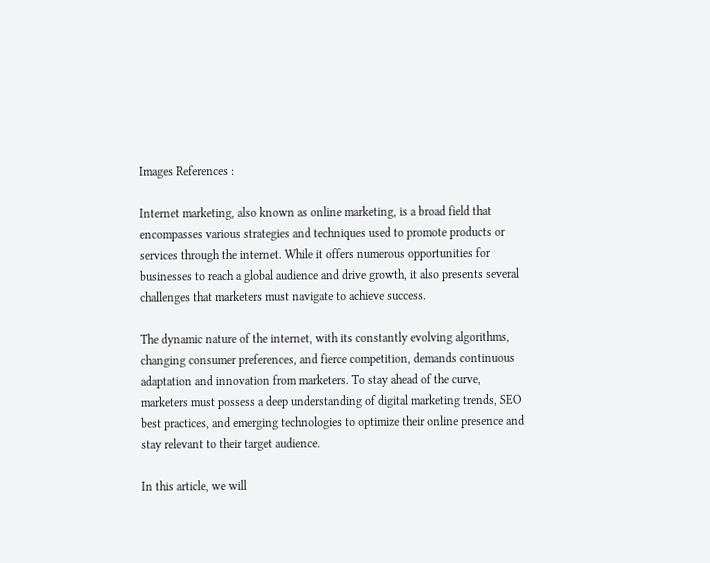Images References :

Internet marketing, also known as online marketing, is a broad field that encompasses various strategies and techniques used to promote products or services through the internet. While it offers numerous opportunities for businesses to reach a global audience and drive growth, it also presents several challenges that marketers must navigate to achieve success.

The dynamic nature of the internet, with its constantly evolving algorithms, changing consumer preferences, and fierce competition, demands continuous adaptation and innovation from marketers. To stay ahead of the curve, marketers must possess a deep understanding of digital marketing trends, SEO best practices, and emerging technologies to optimize their online presence and stay relevant to their target audience.

In this article, we will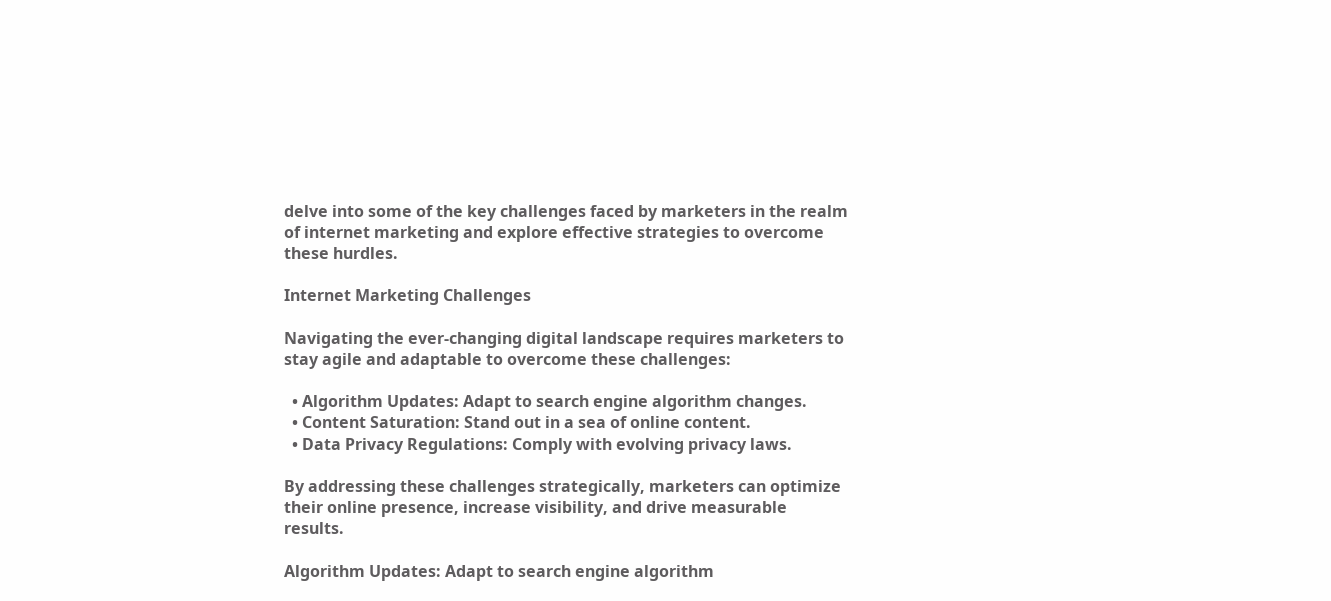delve into some of the key challenges faced by marketers in the realm of internet marketing and explore effective strategies to overcome these hurdles.

Internet Marketing Challenges

Navigating the ever-changing digital landscape requires marketers to stay agile and adaptable to overcome these challenges:

  • Algorithm Updates: Adapt to search engine algorithm changes.
  • Content Saturation: Stand out in a sea of online content.
  • Data Privacy Regulations: Comply with evolving privacy laws.

By addressing these challenges strategically, marketers can optimize their online presence, increase visibility, and drive measurable results.

Algorithm Updates: Adapt to search engine algorithm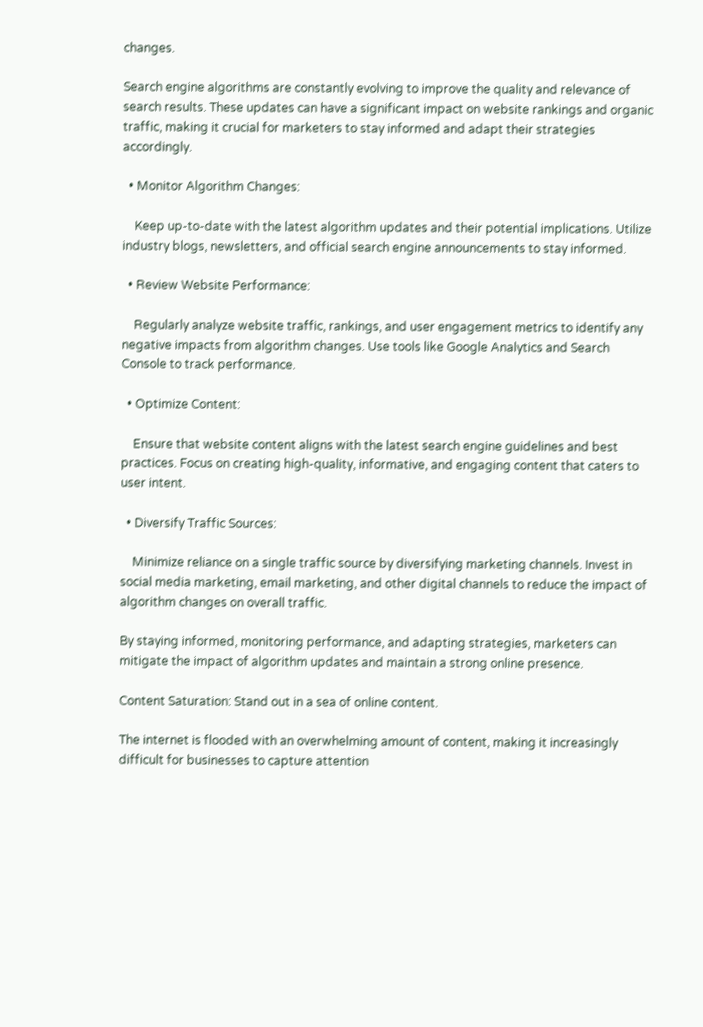changes.

Search engine algorithms are constantly evolving to improve the quality and relevance of search results. These updates can have a significant impact on website rankings and organic traffic, making it crucial for marketers to stay informed and adapt their strategies accordingly.

  • Monitor Algorithm Changes:

    Keep up-to-date with the latest algorithm updates and their potential implications. Utilize industry blogs, newsletters, and official search engine announcements to stay informed.

  • Review Website Performance:

    Regularly analyze website traffic, rankings, and user engagement metrics to identify any negative impacts from algorithm changes. Use tools like Google Analytics and Search Console to track performance.

  • Optimize Content:

    Ensure that website content aligns with the latest search engine guidelines and best practices. Focus on creating high-quality, informative, and engaging content that caters to user intent.

  • Diversify Traffic Sources:

    Minimize reliance on a single traffic source by diversifying marketing channels. Invest in social media marketing, email marketing, and other digital channels to reduce the impact of algorithm changes on overall traffic.

By staying informed, monitoring performance, and adapting strategies, marketers can mitigate the impact of algorithm updates and maintain a strong online presence.

Content Saturation: Stand out in a sea of online content.

The internet is flooded with an overwhelming amount of content, making it increasingly difficult for businesses to capture attention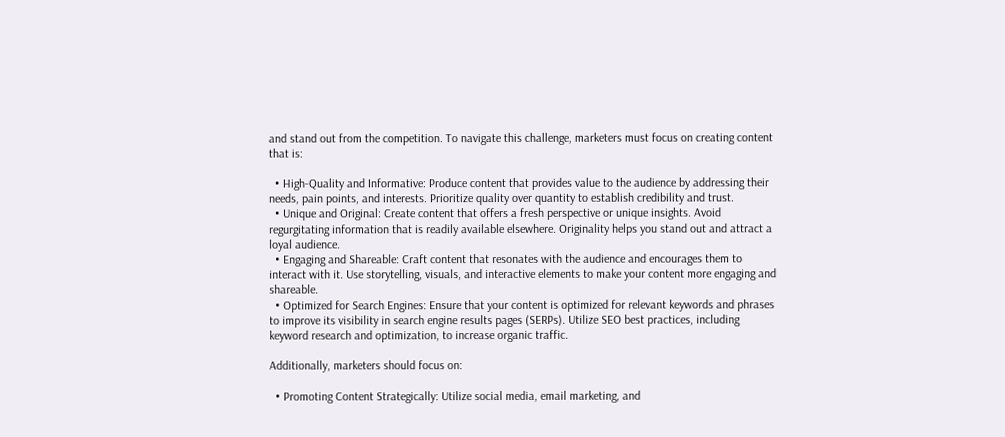and stand out from the competition. To navigate this challenge, marketers must focus on creating content that is:

  • High-Quality and Informative: Produce content that provides value to the audience by addressing their needs, pain points, and interests. Prioritize quality over quantity to establish credibility and trust.
  • Unique and Original: Create content that offers a fresh perspective or unique insights. Avoid regurgitating information that is readily available elsewhere. Originality helps you stand out and attract a loyal audience.
  • Engaging and Shareable: Craft content that resonates with the audience and encourages them to interact with it. Use storytelling, visuals, and interactive elements to make your content more engaging and shareable.
  • Optimized for Search Engines: Ensure that your content is optimized for relevant keywords and phrases to improve its visibility in search engine results pages (SERPs). Utilize SEO best practices, including keyword research and optimization, to increase organic traffic.

Additionally, marketers should focus on:

  • Promoting Content Strategically: Utilize social media, email marketing, and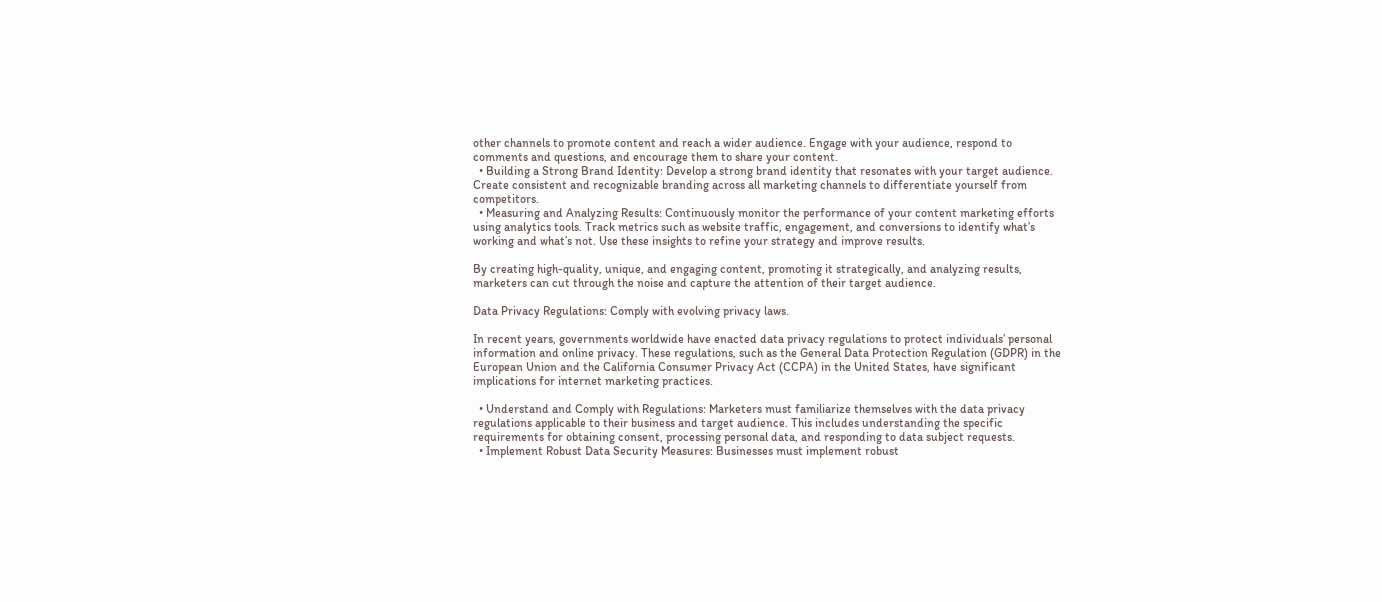other channels to promote content and reach a wider audience. Engage with your audience, respond to comments and questions, and encourage them to share your content.
  • Building a Strong Brand Identity: Develop a strong brand identity that resonates with your target audience. Create consistent and recognizable branding across all marketing channels to differentiate yourself from competitors.
  • Measuring and Analyzing Results: Continuously monitor the performance of your content marketing efforts using analytics tools. Track metrics such as website traffic, engagement, and conversions to identify what’s working and what’s not. Use these insights to refine your strategy and improve results.

By creating high-quality, unique, and engaging content, promoting it strategically, and analyzing results, marketers can cut through the noise and capture the attention of their target audience.

Data Privacy Regulations: Comply with evolving privacy laws.

In recent years, governments worldwide have enacted data privacy regulations to protect individuals’ personal information and online privacy. These regulations, such as the General Data Protection Regulation (GDPR) in the European Union and the California Consumer Privacy Act (CCPA) in the United States, have significant implications for internet marketing practices.

  • Understand and Comply with Regulations: Marketers must familiarize themselves with the data privacy regulations applicable to their business and target audience. This includes understanding the specific requirements for obtaining consent, processing personal data, and responding to data subject requests.
  • Implement Robust Data Security Measures: Businesses must implement robust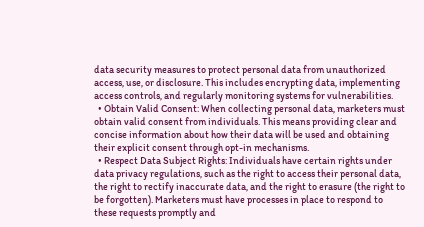data security measures to protect personal data from unauthorized access, use, or disclosure. This includes encrypting data, implementing access controls, and regularly monitoring systems for vulnerabilities.
  • Obtain Valid Consent: When collecting personal data, marketers must obtain valid consent from individuals. This means providing clear and concise information about how their data will be used and obtaining their explicit consent through opt-in mechanisms.
  • Respect Data Subject Rights: Individuals have certain rights under data privacy regulations, such as the right to access their personal data, the right to rectify inaccurate data, and the right to erasure (the right to be forgotten). Marketers must have processes in place to respond to these requests promptly and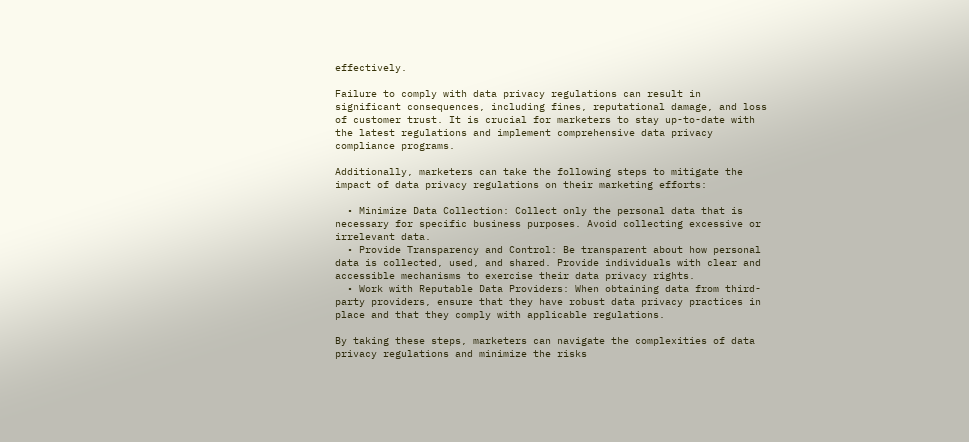effectively.

Failure to comply with data privacy regulations can result in significant consequences, including fines, reputational damage, and loss of customer trust. It is crucial for marketers to stay up-to-date with the latest regulations and implement comprehensive data privacy compliance programs.

Additionally, marketers can take the following steps to mitigate the impact of data privacy regulations on their marketing efforts:

  • Minimize Data Collection: Collect only the personal data that is necessary for specific business purposes. Avoid collecting excessive or irrelevant data.
  • Provide Transparency and Control: Be transparent about how personal data is collected, used, and shared. Provide individuals with clear and accessible mechanisms to exercise their data privacy rights.
  • Work with Reputable Data Providers: When obtaining data from third-party providers, ensure that they have robust data privacy practices in place and that they comply with applicable regulations.

By taking these steps, marketers can navigate the complexities of data privacy regulations and minimize the risks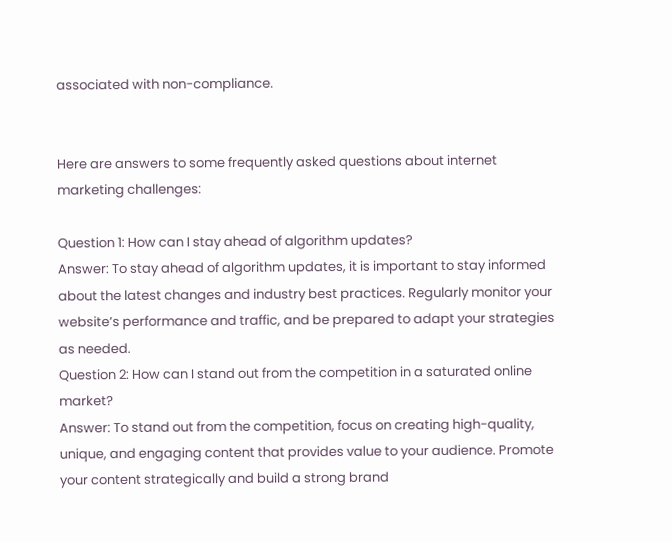associated with non-compliance.


Here are answers to some frequently asked questions about internet marketing challenges:

Question 1: How can I stay ahead of algorithm updates?
Answer: To stay ahead of algorithm updates, it is important to stay informed about the latest changes and industry best practices. Regularly monitor your website’s performance and traffic, and be prepared to adapt your strategies as needed.
Question 2: How can I stand out from the competition in a saturated online market?
Answer: To stand out from the competition, focus on creating high-quality, unique, and engaging content that provides value to your audience. Promote your content strategically and build a strong brand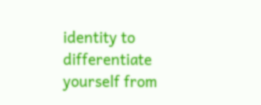identity to differentiate yourself from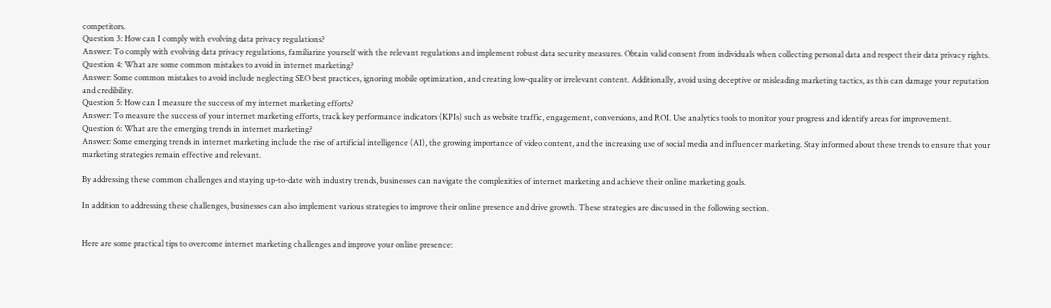competitors.
Question 3: How can I comply with evolving data privacy regulations?
Answer: To comply with evolving data privacy regulations, familiarize yourself with the relevant regulations and implement robust data security measures. Obtain valid consent from individuals when collecting personal data and respect their data privacy rights.
Question 4: What are some common mistakes to avoid in internet marketing?
Answer: Some common mistakes to avoid include neglecting SEO best practices, ignoring mobile optimization, and creating low-quality or irrelevant content. Additionally, avoid using deceptive or misleading marketing tactics, as this can damage your reputation and credibility.
Question 5: How can I measure the success of my internet marketing efforts?
Answer: To measure the success of your internet marketing efforts, track key performance indicators (KPIs) such as website traffic, engagement, conversions, and ROI. Use analytics tools to monitor your progress and identify areas for improvement.
Question 6: What are the emerging trends in internet marketing?
Answer: Some emerging trends in internet marketing include the rise of artificial intelligence (AI), the growing importance of video content, and the increasing use of social media and influencer marketing. Stay informed about these trends to ensure that your marketing strategies remain effective and relevant.

By addressing these common challenges and staying up-to-date with industry trends, businesses can navigate the complexities of internet marketing and achieve their online marketing goals.

In addition to addressing these challenges, businesses can also implement various strategies to improve their online presence and drive growth. These strategies are discussed in the following section.


Here are some practical tips to overcome internet marketing challenges and improve your online presence: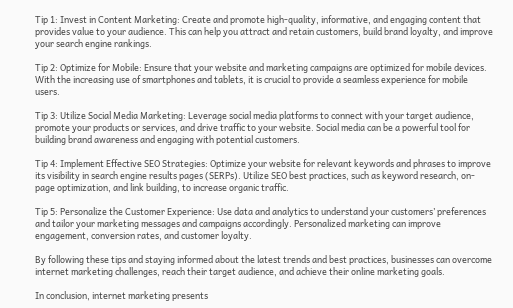Tip 1: Invest in Content Marketing: Create and promote high-quality, informative, and engaging content that provides value to your audience. This can help you attract and retain customers, build brand loyalty, and improve your search engine rankings.

Tip 2: Optimize for Mobile: Ensure that your website and marketing campaigns are optimized for mobile devices. With the increasing use of smartphones and tablets, it is crucial to provide a seamless experience for mobile users.

Tip 3: Utilize Social Media Marketing: Leverage social media platforms to connect with your target audience, promote your products or services, and drive traffic to your website. Social media can be a powerful tool for building brand awareness and engaging with potential customers.

Tip 4: Implement Effective SEO Strategies: Optimize your website for relevant keywords and phrases to improve its visibility in search engine results pages (SERPs). Utilize SEO best practices, such as keyword research, on-page optimization, and link building, to increase organic traffic.

Tip 5: Personalize the Customer Experience: Use data and analytics to understand your customers’ preferences and tailor your marketing messages and campaigns accordingly. Personalized marketing can improve engagement, conversion rates, and customer loyalty.

By following these tips and staying informed about the latest trends and best practices, businesses can overcome internet marketing challenges, reach their target audience, and achieve their online marketing goals.

In conclusion, internet marketing presents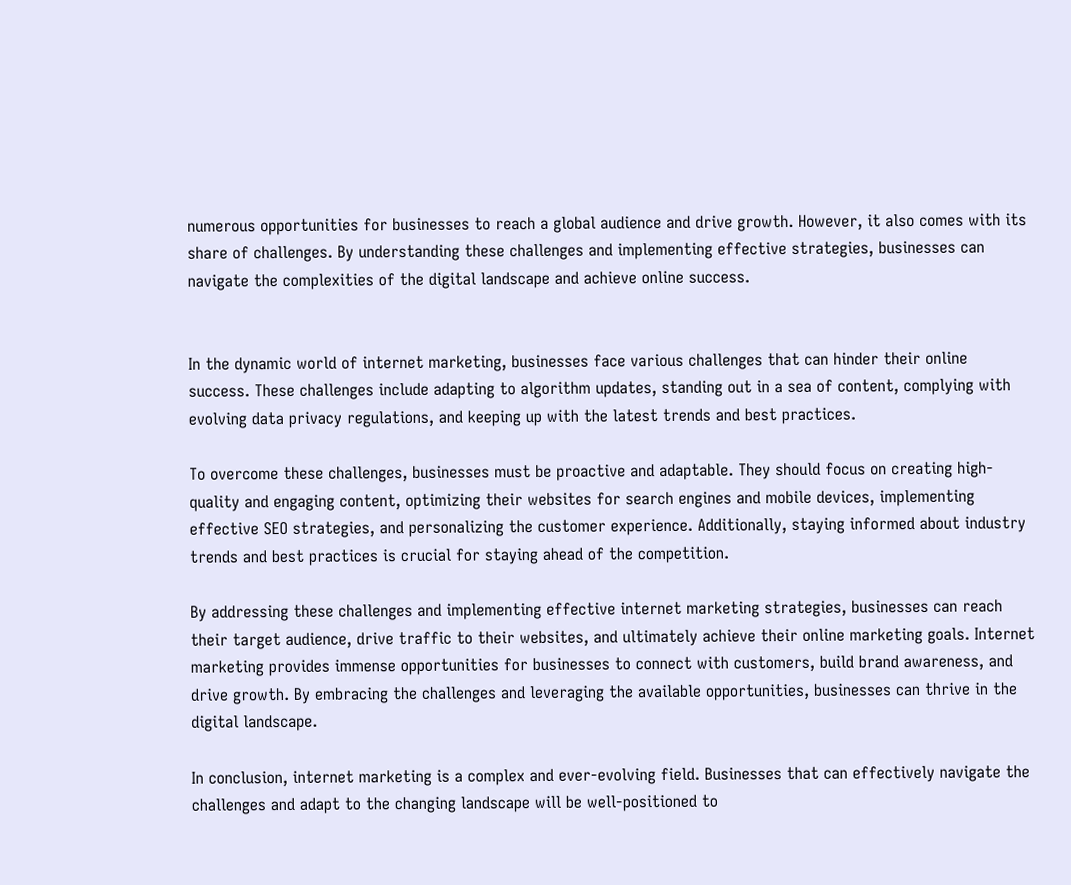numerous opportunities for businesses to reach a global audience and drive growth. However, it also comes with its share of challenges. By understanding these challenges and implementing effective strategies, businesses can navigate the complexities of the digital landscape and achieve online success.


In the dynamic world of internet marketing, businesses face various challenges that can hinder their online success. These challenges include adapting to algorithm updates, standing out in a sea of content, complying with evolving data privacy regulations, and keeping up with the latest trends and best practices.

To overcome these challenges, businesses must be proactive and adaptable. They should focus on creating high-quality and engaging content, optimizing their websites for search engines and mobile devices, implementing effective SEO strategies, and personalizing the customer experience. Additionally, staying informed about industry trends and best practices is crucial for staying ahead of the competition.

By addressing these challenges and implementing effective internet marketing strategies, businesses can reach their target audience, drive traffic to their websites, and ultimately achieve their online marketing goals. Internet marketing provides immense opportunities for businesses to connect with customers, build brand awareness, and drive growth. By embracing the challenges and leveraging the available opportunities, businesses can thrive in the digital landscape.

In conclusion, internet marketing is a complex and ever-evolving field. Businesses that can effectively navigate the challenges and adapt to the changing landscape will be well-positioned to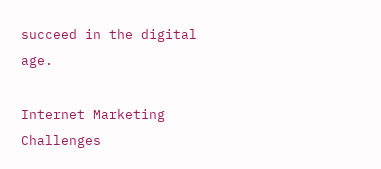succeed in the digital age.

Internet Marketing Challenges